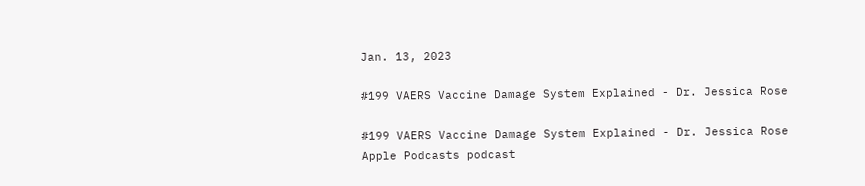Jan. 13, 2023

#199 VAERS Vaccine Damage System Explained - Dr. Jessica Rose

#199 VAERS Vaccine Damage System Explained - Dr. Jessica Rose
Apple Podcasts podcast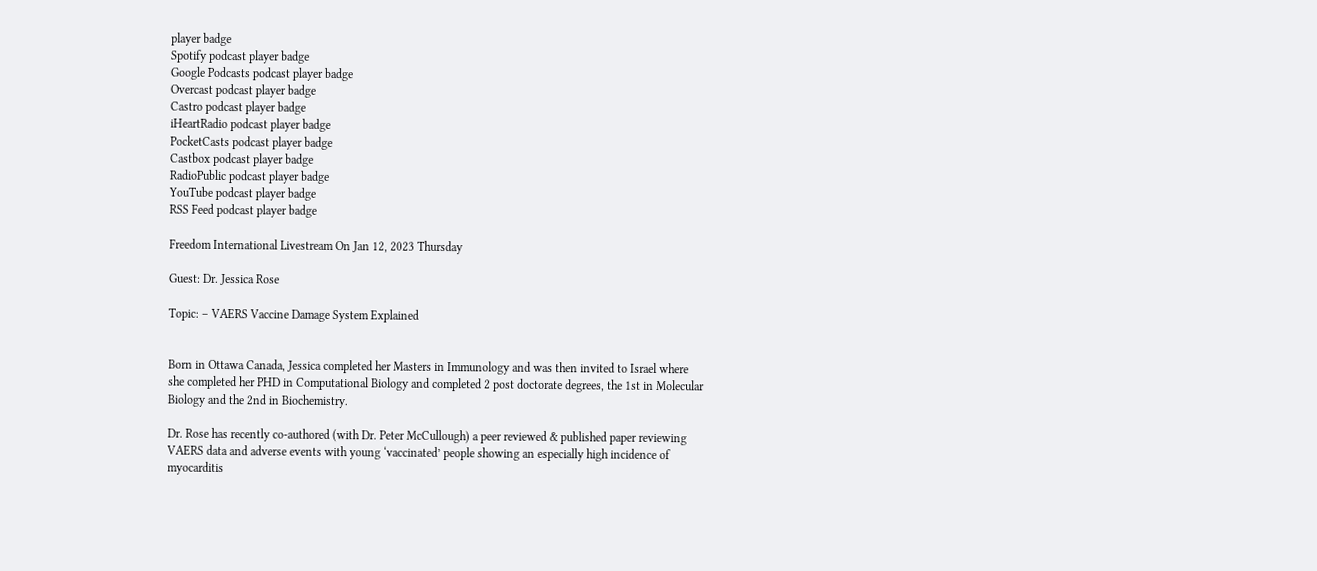player badge
Spotify podcast player badge
Google Podcasts podcast player badge
Overcast podcast player badge
Castro podcast player badge
iHeartRadio podcast player badge
PocketCasts podcast player badge
Castbox podcast player badge
RadioPublic podcast player badge
YouTube podcast player badge
RSS Feed podcast player badge

Freedom International Livestream On Jan 12, 2023 Thursday

Guest: Dr. Jessica Rose

Topic: – VAERS Vaccine Damage System Explained


Born in Ottawa Canada, Jessica completed her Masters in Immunology and was then invited to Israel where she completed her PHD in Computational Biology and completed 2 post doctorate degrees, the 1st in Molecular Biology and the 2nd in Biochemistry.

Dr. Rose has recently co-authored (with Dr. Peter McCullough) a peer reviewed & published paper reviewing VAERS data and adverse events with young ‘vaccinated’ people showing an especially high incidence of myocarditis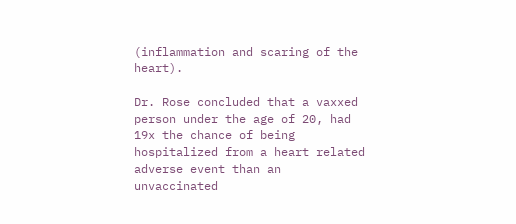(inflammation and scaring of the heart).

Dr. Rose concluded that a vaxxed person under the age of 20, had 19x the chance of being hospitalized from a heart related adverse event than an unvaccinated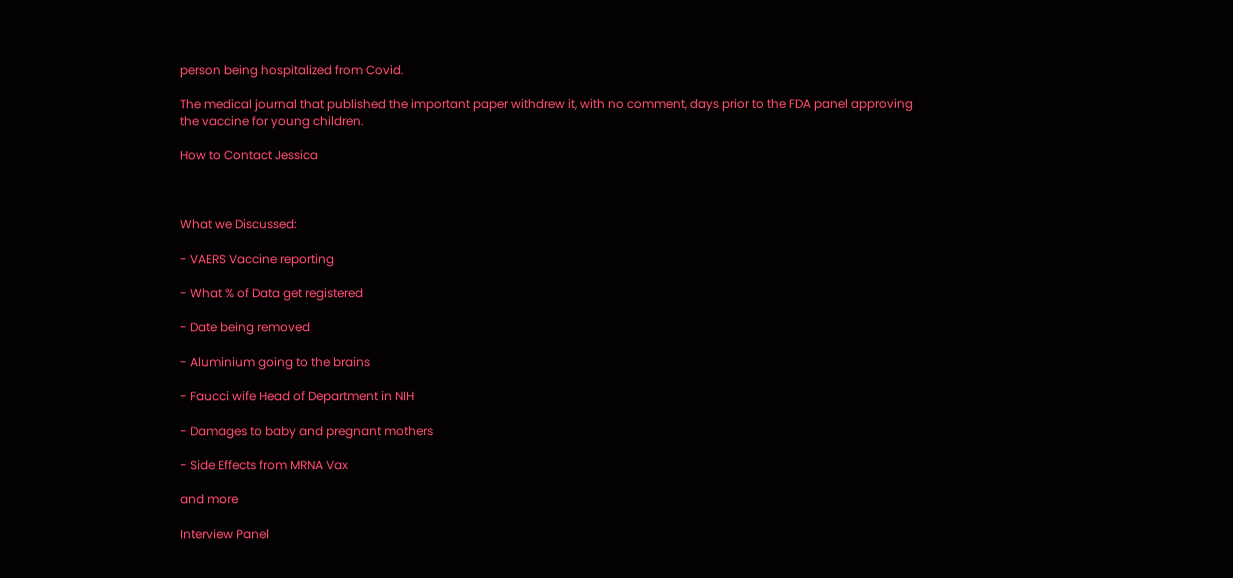person being hospitalized from Covid.

The medical journal that published the important paper withdrew it, with no comment, days prior to the FDA panel approving the vaccine for young children.

How to Contact Jessica



What we Discussed:

- VAERS Vaccine reporting

- What % of Data get registered

- Date being removed

- Aluminium going to the brains

- Faucci wife Head of Department in NIH

- Damages to baby and pregnant mothers

- Side Effects from MRNA Vax

and more

Interview Panel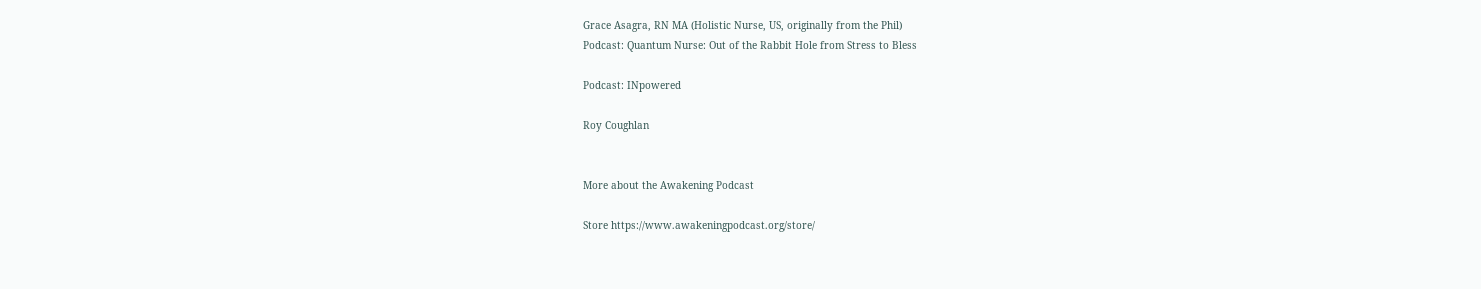Grace Asagra, RN MA (Holistic Nurse, US, originally from the Phil)
Podcast: Quantum Nurse: Out of the Rabbit Hole from Stress to Bless

Podcast: INpowered

Roy Coughlan


More about the Awakening Podcast

Store https://www.awakeningpodcast.org/store/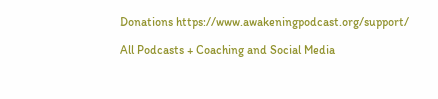Donations https://www.awakeningpodcast.org/support/

All Podcasts + Coaching and Social Media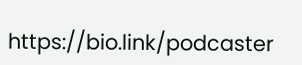https://bio.link/podcaster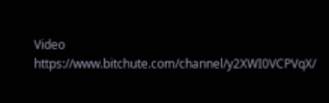Video https://www.bitchute.com/channel/y2XWI0VCPVqX/